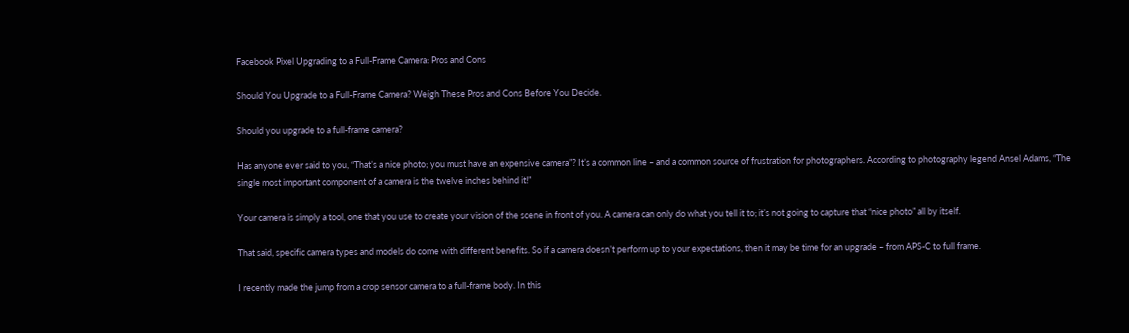Facebook Pixel Upgrading to a Full-Frame Camera: Pros and Cons

Should You Upgrade to a Full-Frame Camera? Weigh These Pros and Cons Before You Decide.

Should you upgrade to a full-frame camera?

Has anyone ever said to you, “That’s a nice photo; you must have an expensive camera”? It’s a common line – and a common source of frustration for photographers. According to photography legend Ansel Adams, “The single most important component of a camera is the twelve inches behind it!”

Your camera is simply a tool, one that you use to create your vision of the scene in front of you. A camera can only do what you tell it to; it’s not going to capture that “nice photo” all by itself.

That said, specific camera types and models do come with different benefits. So if a camera doesn’t perform up to your expectations, then it may be time for an upgrade – from APS-C to full frame.

I recently made the jump from a crop sensor camera to a full-frame body. In this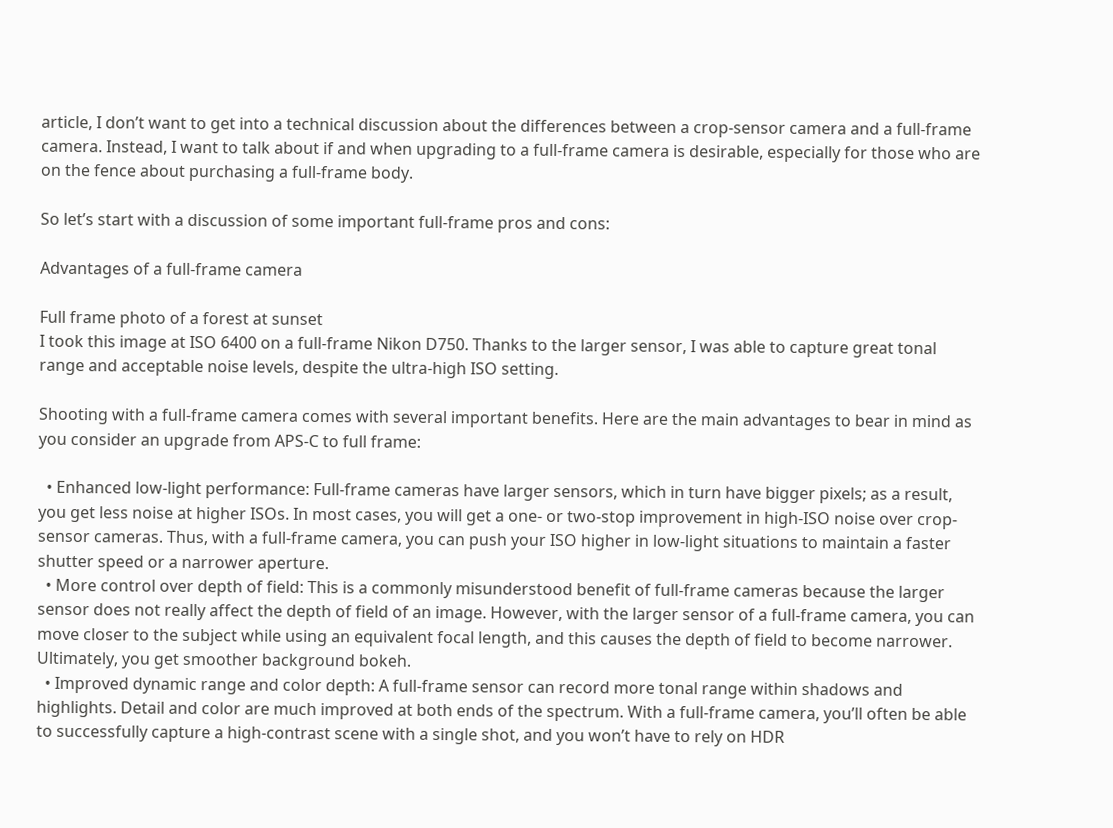article, I don’t want to get into a technical discussion about the differences between a crop-sensor camera and a full-frame camera. Instead, I want to talk about if and when upgrading to a full-frame camera is desirable, especially for those who are on the fence about purchasing a full-frame body.

So let’s start with a discussion of some important full-frame pros and cons:

Advantages of a full-frame camera

Full frame photo of a forest at sunset
I took this image at ISO 6400 on a full-frame Nikon D750. Thanks to the larger sensor, I was able to capture great tonal range and acceptable noise levels, despite the ultra-high ISO setting.

Shooting with a full-frame camera comes with several important benefits. Here are the main advantages to bear in mind as you consider an upgrade from APS-C to full frame:

  • Enhanced low-light performance: Full-frame cameras have larger sensors, which in turn have bigger pixels; as a result, you get less noise at higher ISOs. In most cases, you will get a one- or two-stop improvement in high-ISO noise over crop-sensor cameras. Thus, with a full-frame camera, you can push your ISO higher in low-light situations to maintain a faster shutter speed or a narrower aperture.
  • More control over depth of field: This is a commonly misunderstood benefit of full-frame cameras because the larger sensor does not really affect the depth of field of an image. However, with the larger sensor of a full-frame camera, you can move closer to the subject while using an equivalent focal length, and this causes the depth of field to become narrower. Ultimately, you get smoother background bokeh.
  • Improved dynamic range and color depth: A full-frame sensor can record more tonal range within shadows and highlights. Detail and color are much improved at both ends of the spectrum. With a full-frame camera, you’ll often be able to successfully capture a high-contrast scene with a single shot, and you won’t have to rely on HDR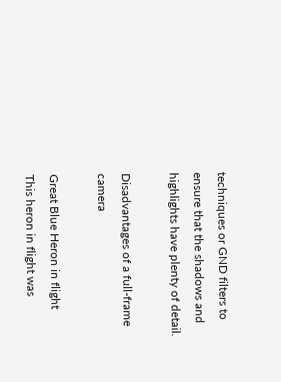techniques or GND filters to ensure that the shadows and highlights have plenty of detail.

Disadvantages of a full-frame camera

Great Blue Heron in flight
This heron in flight was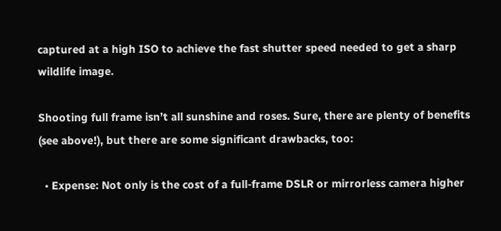captured at a high ISO to achieve the fast shutter speed needed to get a sharp wildlife image.

Shooting full frame isn’t all sunshine and roses. Sure, there are plenty of benefits (see above!), but there are some significant drawbacks, too:

  • Expense: Not only is the cost of a full-frame DSLR or mirrorless camera higher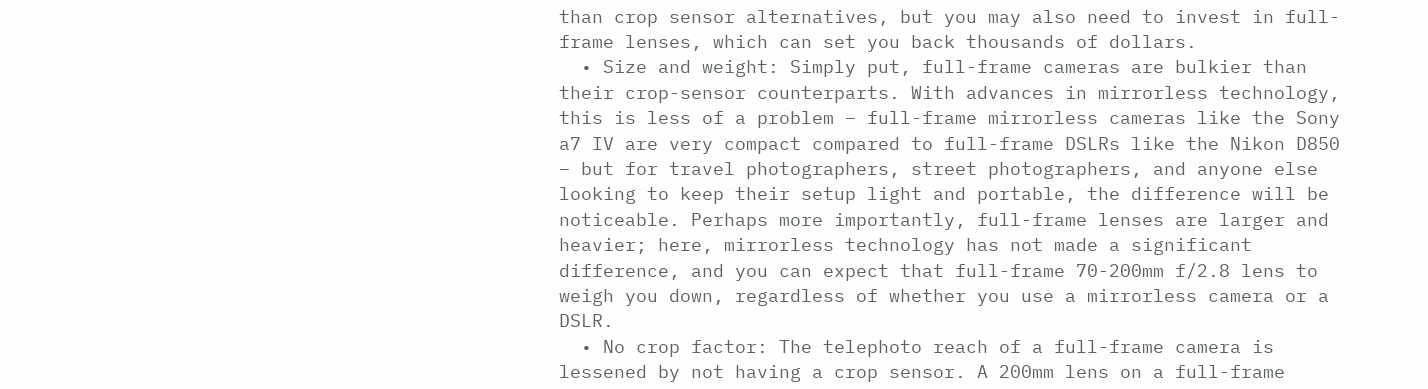than crop sensor alternatives, but you may also need to invest in full-frame lenses, which can set you back thousands of dollars.
  • Size and weight: Simply put, full-frame cameras are bulkier than their crop-sensor counterparts. With advances in mirrorless technology, this is less of a problem – full-frame mirrorless cameras like the Sony a7 IV are very compact compared to full-frame DSLRs like the Nikon D850 – but for travel photographers, street photographers, and anyone else looking to keep their setup light and portable, the difference will be noticeable. Perhaps more importantly, full-frame lenses are larger and heavier; here, mirrorless technology has not made a significant difference, and you can expect that full-frame 70-200mm f/2.8 lens to weigh you down, regardless of whether you use a mirrorless camera or a DSLR.
  • No crop factor: The telephoto reach of a full-frame camera is lessened by not having a crop sensor. A 200mm lens on a full-frame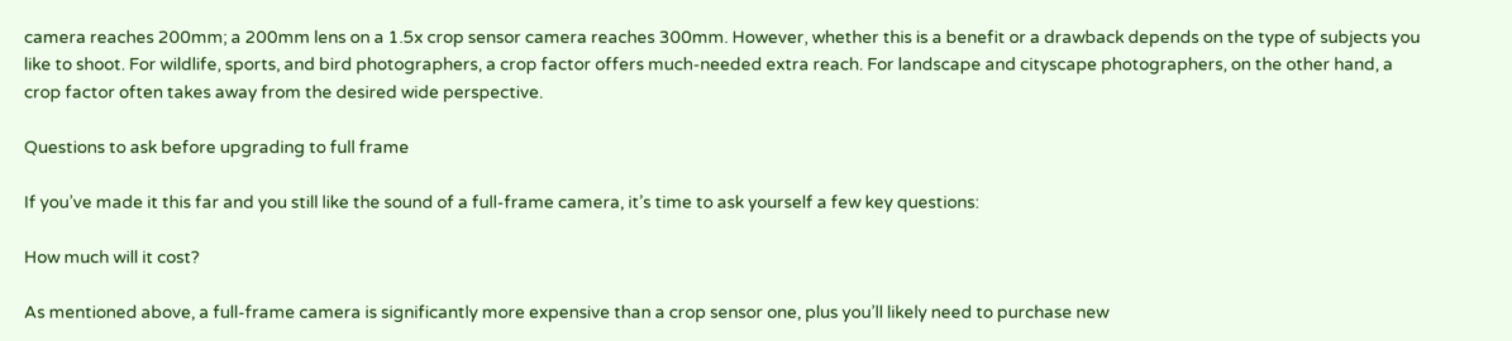camera reaches 200mm; a 200mm lens on a 1.5x crop sensor camera reaches 300mm. However, whether this is a benefit or a drawback depends on the type of subjects you like to shoot. For wildlife, sports, and bird photographers, a crop factor offers much-needed extra reach. For landscape and cityscape photographers, on the other hand, a crop factor often takes away from the desired wide perspective.

Questions to ask before upgrading to full frame

If you’ve made it this far and you still like the sound of a full-frame camera, it’s time to ask yourself a few key questions:

How much will it cost?

As mentioned above, a full-frame camera is significantly more expensive than a crop sensor one, plus you’ll likely need to purchase new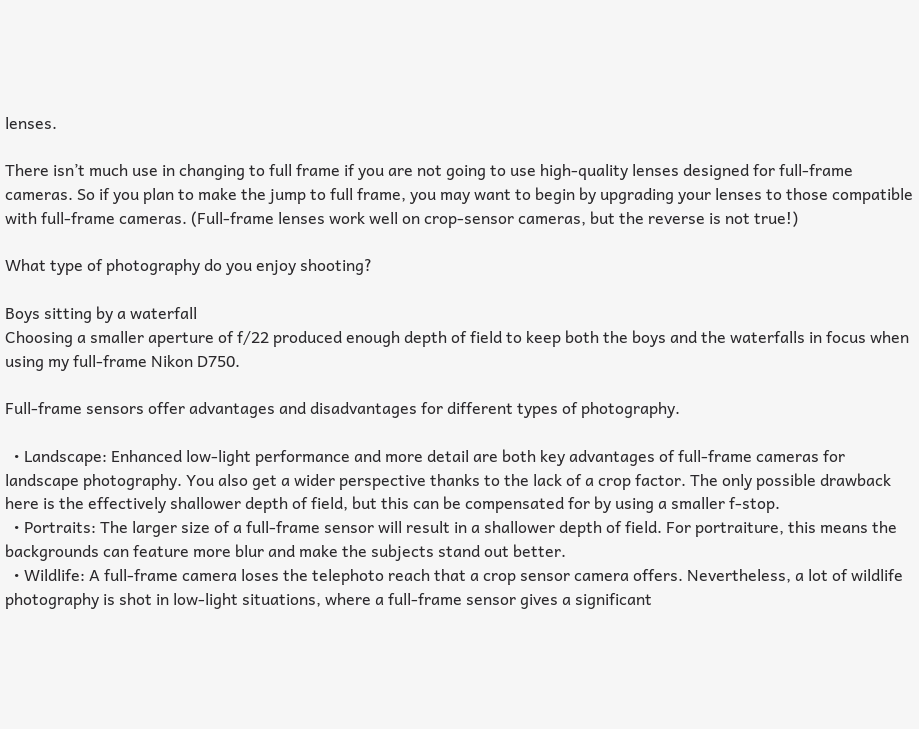lenses.

There isn’t much use in changing to full frame if you are not going to use high-quality lenses designed for full-frame cameras. So if you plan to make the jump to full frame, you may want to begin by upgrading your lenses to those compatible with full-frame cameras. (Full-frame lenses work well on crop-sensor cameras, but the reverse is not true!)

What type of photography do you enjoy shooting?

Boys sitting by a waterfall
Choosing a smaller aperture of f/22 produced enough depth of field to keep both the boys and the waterfalls in focus when using my full-frame Nikon D750.

Full-frame sensors offer advantages and disadvantages for different types of photography.

  • Landscape: Enhanced low-light performance and more detail are both key advantages of full-frame cameras for landscape photography. You also get a wider perspective thanks to the lack of a crop factor. The only possible drawback here is the effectively shallower depth of field, but this can be compensated for by using a smaller f-stop.
  • Portraits: The larger size of a full-frame sensor will result in a shallower depth of field. For portraiture, this means the backgrounds can feature more blur and make the subjects stand out better.
  • Wildlife: A full-frame camera loses the telephoto reach that a crop sensor camera offers. Nevertheless, a lot of wildlife photography is shot in low-light situations, where a full-frame sensor gives a significant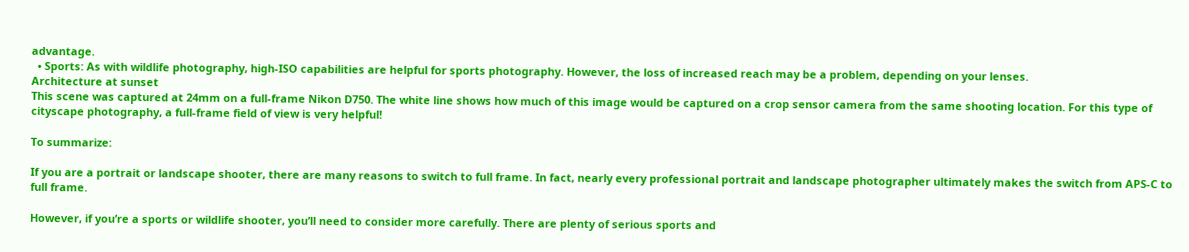advantage.
  • Sports: As with wildlife photography, high-ISO capabilities are helpful for sports photography. However, the loss of increased reach may be a problem, depending on your lenses.
Architecture at sunset
This scene was captured at 24mm on a full-frame Nikon D750. The white line shows how much of this image would be captured on a crop sensor camera from the same shooting location. For this type of cityscape photography, a full-frame field of view is very helpful!

To summarize:

If you are a portrait or landscape shooter, there are many reasons to switch to full frame. In fact, nearly every professional portrait and landscape photographer ultimately makes the switch from APS-C to full frame.

However, if you’re a sports or wildlife shooter, you’ll need to consider more carefully. There are plenty of serious sports and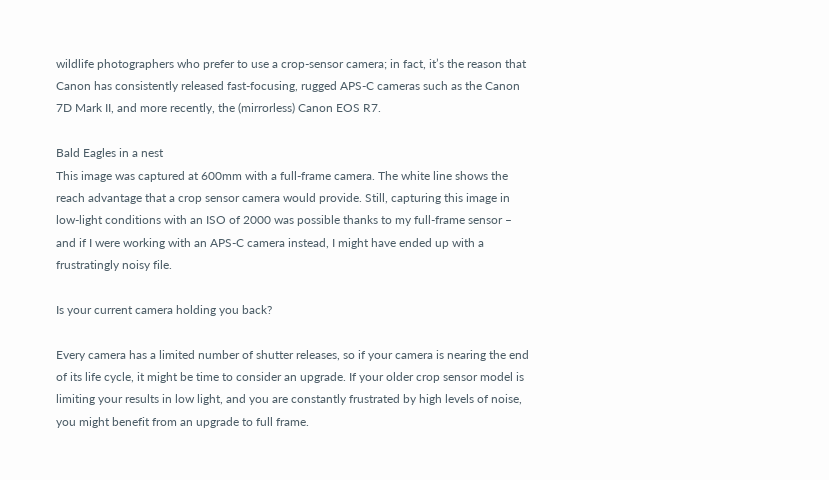wildlife photographers who prefer to use a crop-sensor camera; in fact, it’s the reason that Canon has consistently released fast-focusing, rugged APS-C cameras such as the Canon 7D Mark II, and more recently, the (mirrorless) Canon EOS R7.

Bald Eagles in a nest
This image was captured at 600mm with a full-frame camera. The white line shows the reach advantage that a crop sensor camera would provide. Still, capturing this image in low-light conditions with an ISO of 2000 was possible thanks to my full-frame sensor – and if I were working with an APS-C camera instead, I might have ended up with a frustratingly noisy file.

Is your current camera holding you back?

Every camera has a limited number of shutter releases, so if your camera is nearing the end of its life cycle, it might be time to consider an upgrade. If your older crop sensor model is limiting your results in low light, and you are constantly frustrated by high levels of noise, you might benefit from an upgrade to full frame.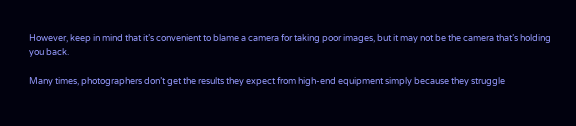However, keep in mind that it’s convenient to blame a camera for taking poor images, but it may not be the camera that’s holding you back.

Many times, photographers don’t get the results they expect from high-end equipment simply because they struggle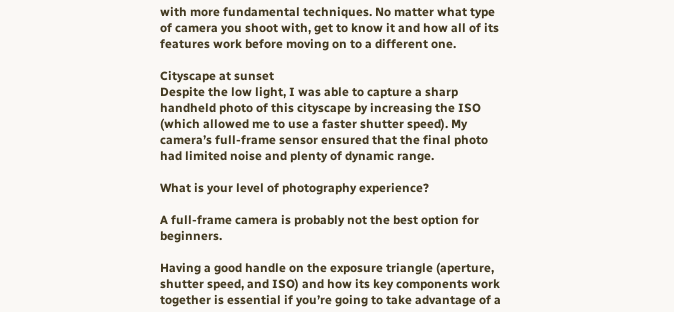with more fundamental techniques. No matter what type of camera you shoot with, get to know it and how all of its features work before moving on to a different one.

Cityscape at sunset
Despite the low light, I was able to capture a sharp handheld photo of this cityscape by increasing the ISO (which allowed me to use a faster shutter speed). My camera’s full-frame sensor ensured that the final photo had limited noise and plenty of dynamic range.

What is your level of photography experience?

A full-frame camera is probably not the best option for beginners.

Having a good handle on the exposure triangle (aperture, shutter speed, and ISO) and how its key components work together is essential if you’re going to take advantage of a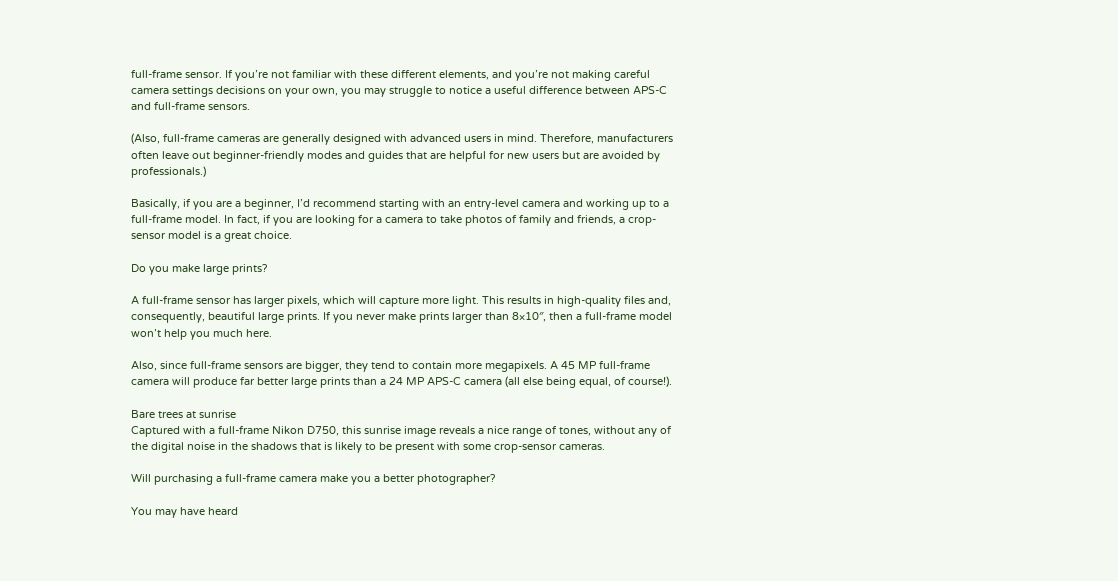full-frame sensor. If you’re not familiar with these different elements, and you’re not making careful camera settings decisions on your own, you may struggle to notice a useful difference between APS-C and full-frame sensors.

(Also, full-frame cameras are generally designed with advanced users in mind. Therefore, manufacturers often leave out beginner-friendly modes and guides that are helpful for new users but are avoided by professionals.)

Basically, if you are a beginner, I’d recommend starting with an entry-level camera and working up to a full-frame model. In fact, if you are looking for a camera to take photos of family and friends, a crop-sensor model is a great choice.

Do you make large prints?

A full-frame sensor has larger pixels, which will capture more light. This results in high-quality files and, consequently, beautiful large prints. If you never make prints larger than 8×10″, then a full-frame model won’t help you much here.

Also, since full-frame sensors are bigger, they tend to contain more megapixels. A 45 MP full-frame camera will produce far better large prints than a 24 MP APS-C camera (all else being equal, of course!).

Bare trees at sunrise
Captured with a full-frame Nikon D750, this sunrise image reveals a nice range of tones, without any of the digital noise in the shadows that is likely to be present with some crop-sensor cameras.

Will purchasing a full-frame camera make you a better photographer?

You may have heard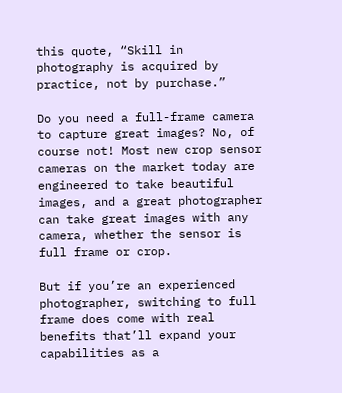this quote, “Skill in photography is acquired by practice, not by purchase.”

Do you need a full-frame camera to capture great images? No, of course not! Most new crop sensor cameras on the market today are engineered to take beautiful images, and a great photographer can take great images with any camera, whether the sensor is full frame or crop.

But if you’re an experienced photographer, switching to full frame does come with real benefits that’ll expand your capabilities as a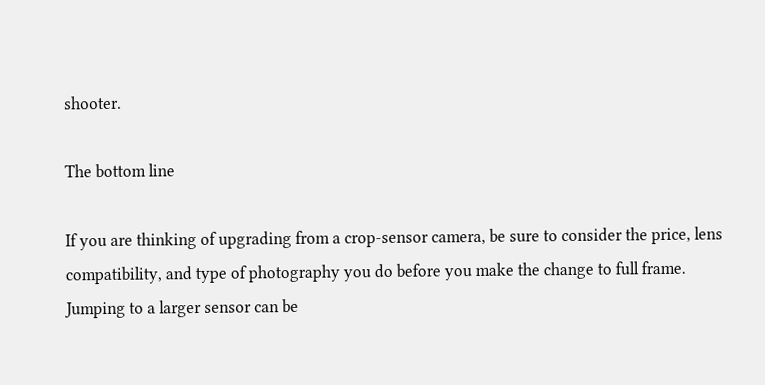shooter.

The bottom line

If you are thinking of upgrading from a crop-sensor camera, be sure to consider the price, lens compatibility, and type of photography you do before you make the change to full frame. Jumping to a larger sensor can be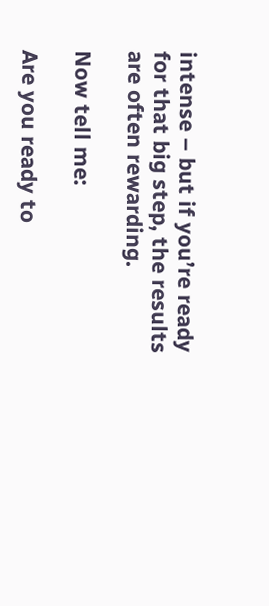intense – but if you’re ready for that big step, the results are often rewarding.

Now tell me:

Are you ready to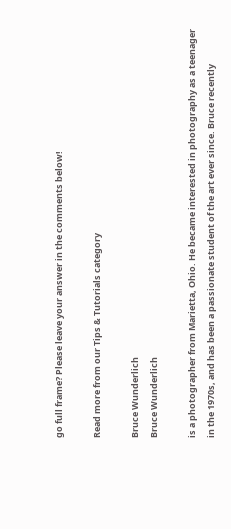go full frame? Please leave your answer in the comments below!

Read more from our Tips & Tutorials category

Bruce Wunderlich
Bruce Wunderlich

is a photographer from Marietta, Ohio. He became interested in photography as a teenager in the 1970s, and has been a passionate student of the art ever since. Bruce recently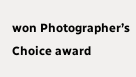won Photographer’s Choice award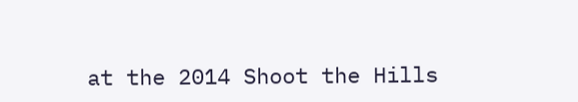at the 2014 Shoot the Hills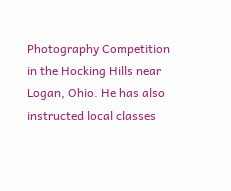Photography Competition in the Hocking Hills near Logan, Ohio. He has also instructed local classes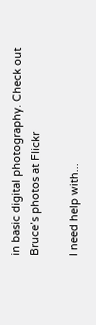in basic digital photography. Check out Bruce’s photos at Flickr

I need help with...